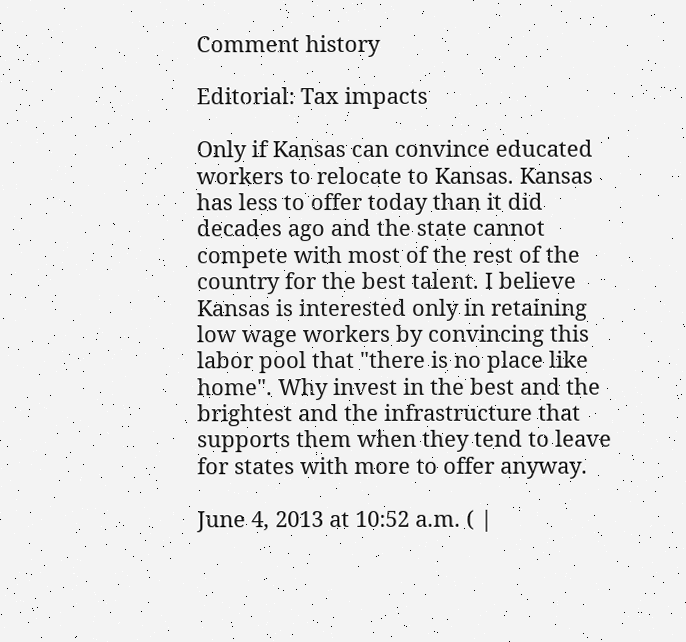Comment history

Editorial: Tax impacts

Only if Kansas can convince educated workers to relocate to Kansas. Kansas has less to offer today than it did decades ago and the state cannot compete with most of the rest of the country for the best talent. I believe Kansas is interested only in retaining low wage workers by convincing this labor pool that "there is no place like home". Why invest in the best and the brightest and the infrastructure that supports them when they tend to leave for states with more to offer anyway.

June 4, 2013 at 10:52 a.m. ( |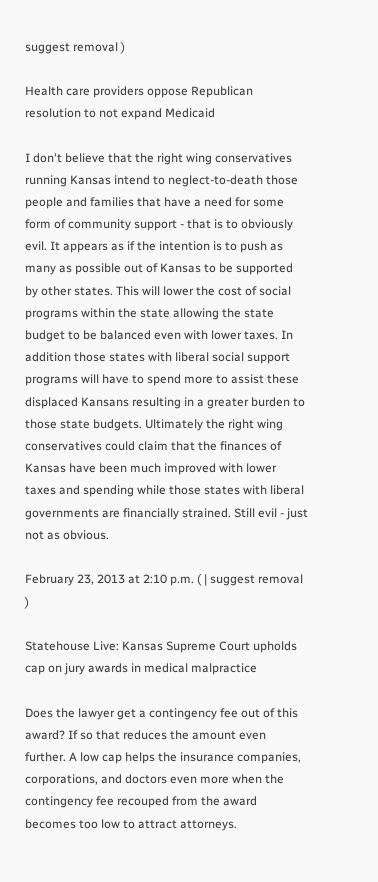suggest removal )

Health care providers oppose Republican resolution to not expand Medicaid

I don't believe that the right wing conservatives running Kansas intend to neglect-to-death those people and families that have a need for some form of community support - that is to obviously evil. It appears as if the intention is to push as many as possible out of Kansas to be supported by other states. This will lower the cost of social programs within the state allowing the state budget to be balanced even with lower taxes. In addition those states with liberal social support programs will have to spend more to assist these displaced Kansans resulting in a greater burden to those state budgets. Ultimately the right wing conservatives could claim that the finances of Kansas have been much improved with lower taxes and spending while those states with liberal governments are financially strained. Still evil - just not as obvious.

February 23, 2013 at 2:10 p.m. ( | suggest removal )

Statehouse Live: Kansas Supreme Court upholds cap on jury awards in medical malpractice

Does the lawyer get a contingency fee out of this award? If so that reduces the amount even further. A low cap helps the insurance companies, corporations, and doctors even more when the contingency fee recouped from the award becomes too low to attract attorneys.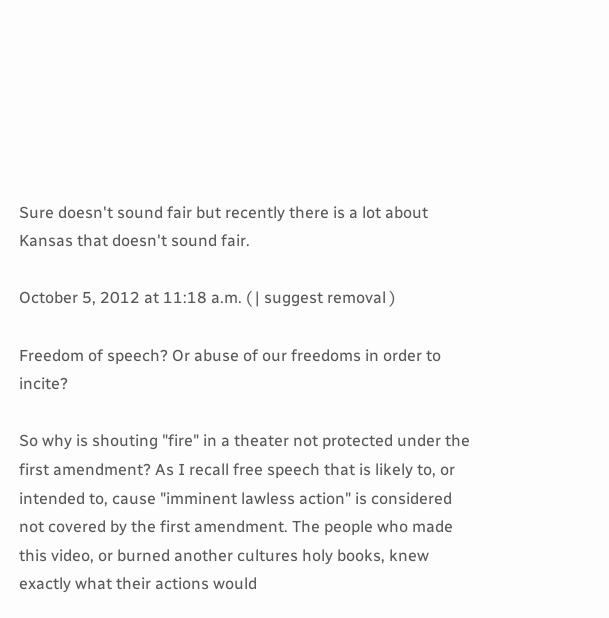Sure doesn't sound fair but recently there is a lot about Kansas that doesn't sound fair.

October 5, 2012 at 11:18 a.m. ( | suggest removal )

Freedom of speech? Or abuse of our freedoms in order to incite?

So why is shouting "fire" in a theater not protected under the first amendment? As I recall free speech that is likely to, or intended to, cause "imminent lawless action" is considered not covered by the first amendment. The people who made this video, or burned another cultures holy books, knew exactly what their actions would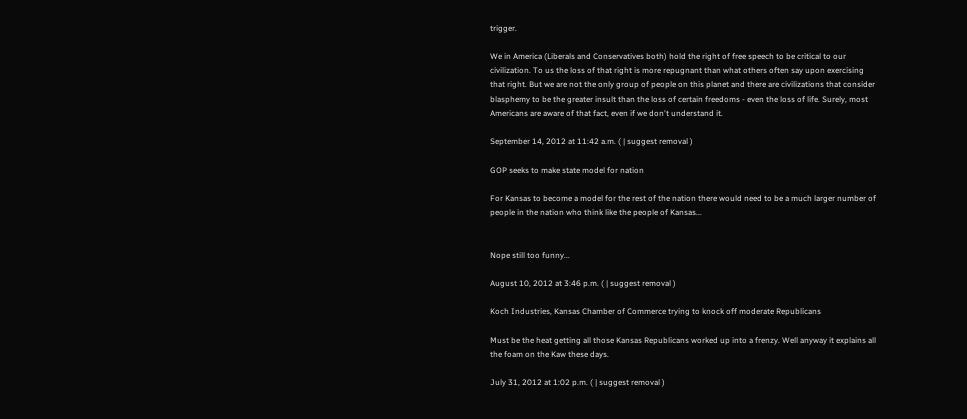trigger.

We in America (Liberals and Conservatives both) hold the right of free speech to be critical to our civilization. To us the loss of that right is more repugnant than what others often say upon exercising that right. But we are not the only group of people on this planet and there are civilizations that consider blasphemy to be the greater insult than the loss of certain freedoms - even the loss of life. Surely, most Americans are aware of that fact, even if we don't understand it.

September 14, 2012 at 11:42 a.m. ( | suggest removal )

GOP seeks to make state model for nation

For Kansas to become a model for the rest of the nation there would need to be a much larger number of people in the nation who think like the people of Kansas...


Nope still too funny...

August 10, 2012 at 3:46 p.m. ( | suggest removal )

Koch Industries, Kansas Chamber of Commerce trying to knock off moderate Republicans

Must be the heat getting all those Kansas Republicans worked up into a frenzy. Well anyway it explains all the foam on the Kaw these days.

July 31, 2012 at 1:02 p.m. ( | suggest removal )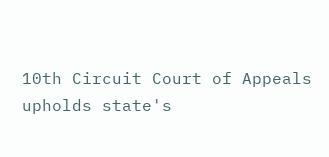10th Circuit Court of Appeals upholds state's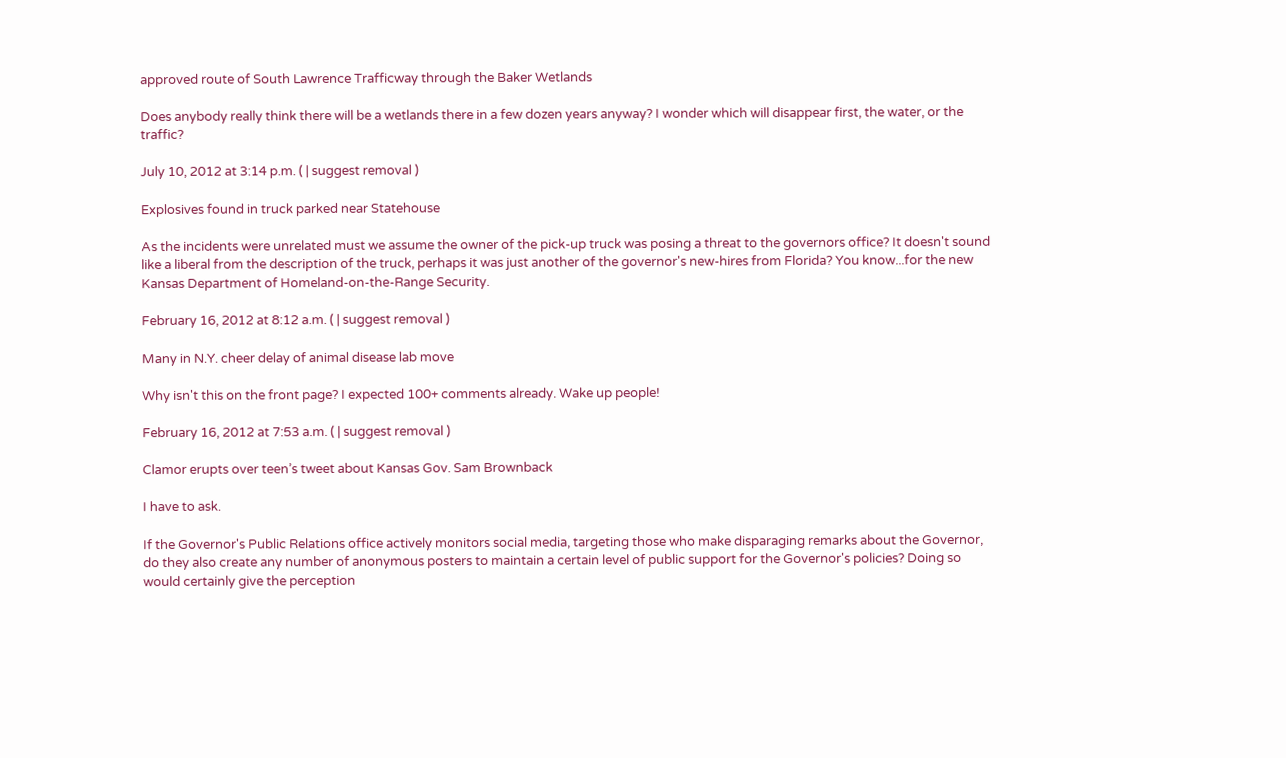approved route of South Lawrence Trafficway through the Baker Wetlands

Does anybody really think there will be a wetlands there in a few dozen years anyway? I wonder which will disappear first, the water, or the traffic?

July 10, 2012 at 3:14 p.m. ( | suggest removal )

Explosives found in truck parked near Statehouse

As the incidents were unrelated must we assume the owner of the pick-up truck was posing a threat to the governors office? It doesn't sound like a liberal from the description of the truck, perhaps it was just another of the governor's new-hires from Florida? You know...for the new Kansas Department of Homeland-on-the-Range Security.

February 16, 2012 at 8:12 a.m. ( | suggest removal )

Many in N.Y. cheer delay of animal disease lab move

Why isn't this on the front page? I expected 100+ comments already. Wake up people!

February 16, 2012 at 7:53 a.m. ( | suggest removal )

Clamor erupts over teen’s tweet about Kansas Gov. Sam Brownback

I have to ask.

If the Governor's Public Relations office actively monitors social media, targeting those who make disparaging remarks about the Governor, do they also create any number of anonymous posters to maintain a certain level of public support for the Governor's policies? Doing so would certainly give the perception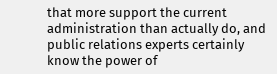that more support the current administration than actually do, and public relations experts certainly know the power of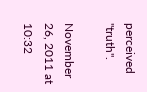perceived "truth".

November 26, 2011 at 10:32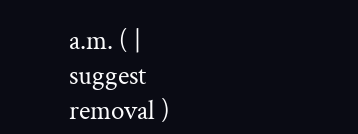a.m. ( | suggest removal )